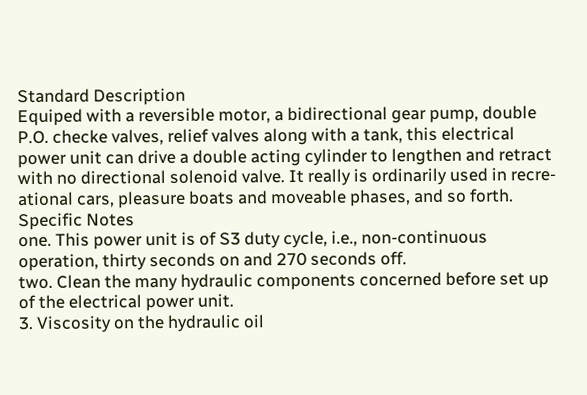Standard Description
Equiped with a reversible motor, a bidirectional gear pump, double P.O. checke valves, relief valves along with a tank, this electrical power unit can drive a double acting cylinder to lengthen and retract with no directional solenoid valve. It really is ordinarily used in recre-ational cars, pleasure boats and moveable phases, and so forth.
Specific Notes
one. This power unit is of S3 duty cycle, i.e., non-continuous operation, thirty seconds on and 270 seconds off.
two. Clean the many hydraulic components concerned before set up of the electrical power unit.
3. Viscosity on the hydraulic oil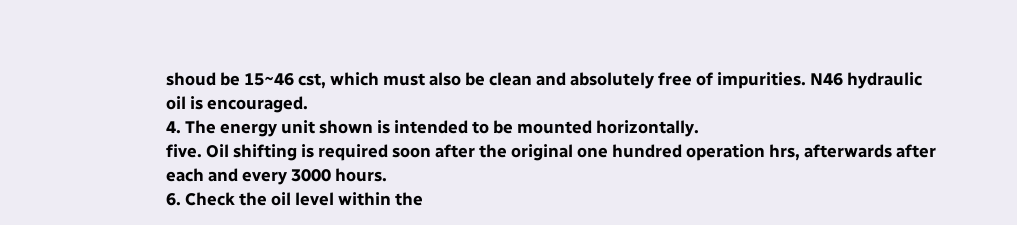shoud be 15~46 cst, which must also be clean and absolutely free of impurities. N46 hydraulic oil is encouraged.
4. The energy unit shown is intended to be mounted horizontally.
five. Oil shifting is required soon after the original one hundred operation hrs, afterwards after each and every 3000 hours.
6. Check the oil level within the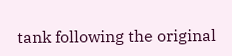tank following the original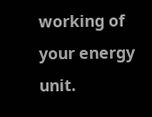working of your energy unit.